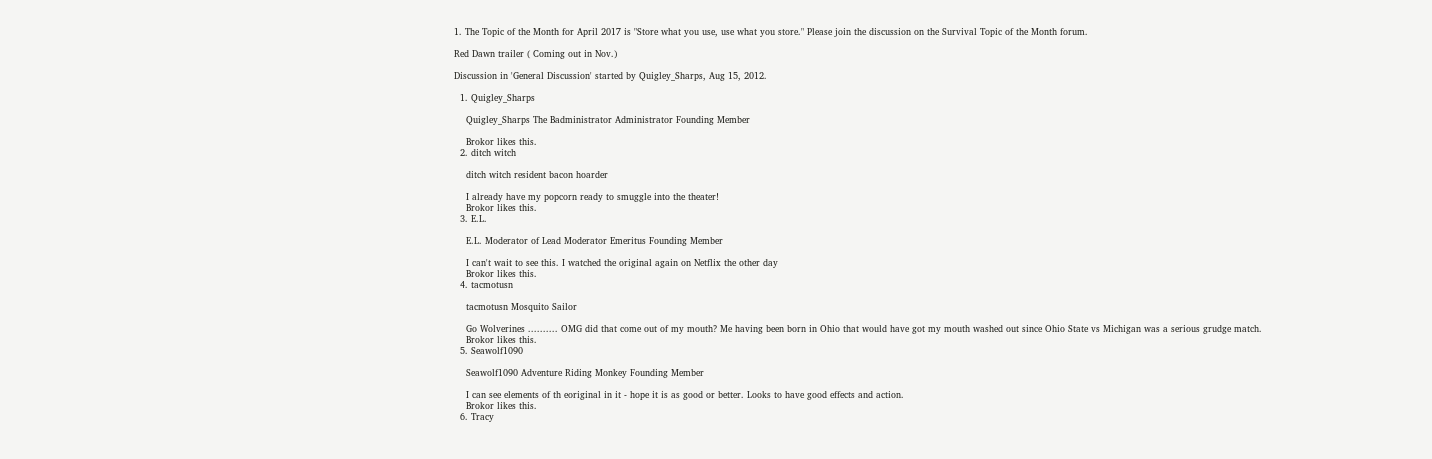1. The Topic of the Month for April 2017 is "Store what you use, use what you store." Please join the discussion on the Survival Topic of the Month forum.

Red Dawn trailer ( Coming out in Nov.)

Discussion in 'General Discussion' started by Quigley_Sharps, Aug 15, 2012.

  1. Quigley_Sharps

    Quigley_Sharps The Badministrator Administrator Founding Member

    Brokor likes this.
  2. ditch witch

    ditch witch resident bacon hoarder

    I already have my popcorn ready to smuggle into the theater!
    Brokor likes this.
  3. E.L.

    E.L. Moderator of Lead Moderator Emeritus Founding Member

    I can't wait to see this. I watched the original again on Netflix the other day
    Brokor likes this.
  4. tacmotusn

    tacmotusn Mosquito Sailor

    Go Wolverines .......... OMG did that come out of my mouth? Me having been born in Ohio that would have got my mouth washed out since Ohio State vs Michigan was a serious grudge match.
    Brokor likes this.
  5. Seawolf1090

    Seawolf1090 Adventure Riding Monkey Founding Member

    I can see elements of th eoriginal in it - hope it is as good or better. Looks to have good effects and action.
    Brokor likes this.
  6. Tracy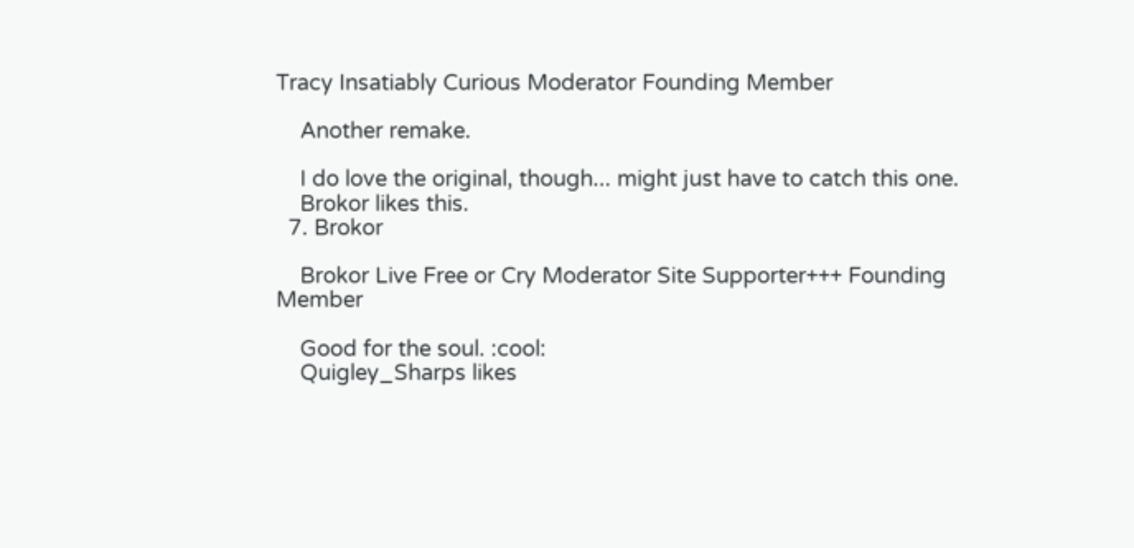Tracy Insatiably Curious Moderator Founding Member

    Another remake.

    I do love the original, though... might just have to catch this one.
    Brokor likes this.
  7. Brokor

    Brokor Live Free or Cry Moderator Site Supporter+++ Founding Member

    Good for the soul. :cool:
    Quigley_Sharps likes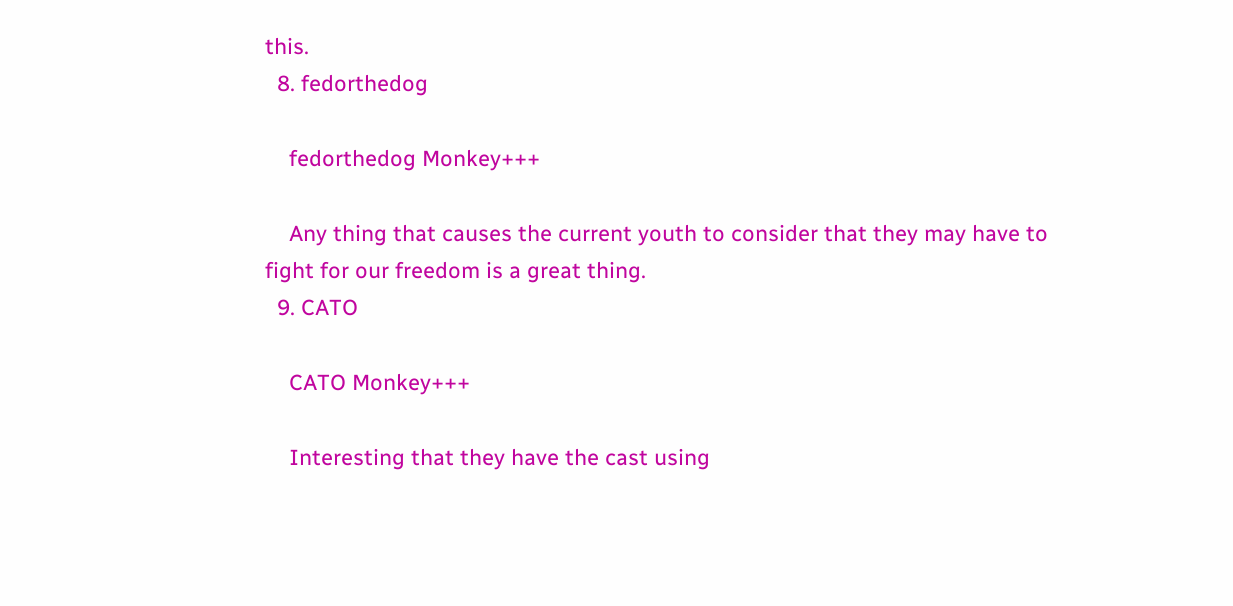this.
  8. fedorthedog

    fedorthedog Monkey+++

    Any thing that causes the current youth to consider that they may have to fight for our freedom is a great thing.
  9. CATO

    CATO Monkey+++

    Interesting that they have the cast using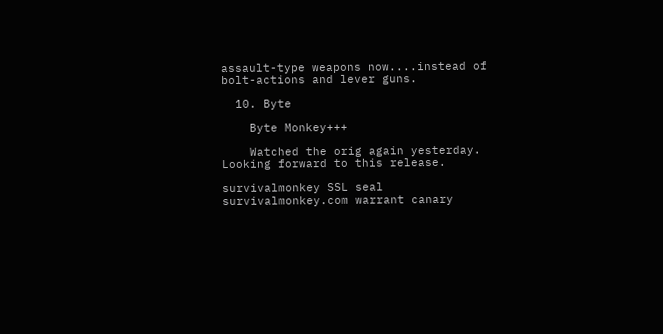assault-type weapons now....instead of bolt-actions and lever guns.

  10. Byte

    Byte Monkey+++

    Watched the orig again yesterday. Looking forward to this release.

survivalmonkey SSL seal        survivalmonkey.com warrant canary